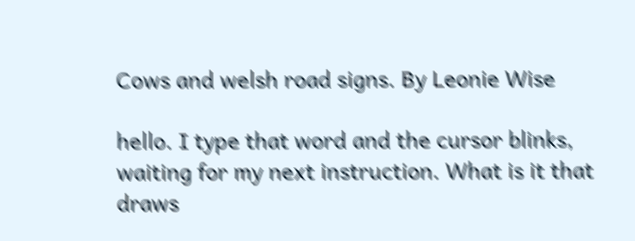Cows and welsh road signs. By Leonie Wise

hello. I type that word and the cursor blinks, waiting for my next instruction. What is it that draws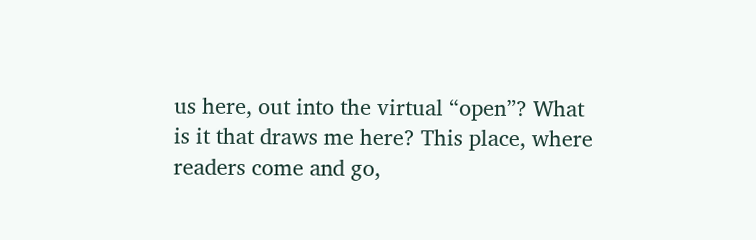us here, out into the virtual “open”? What is it that draws me here? This place, where readers come and go,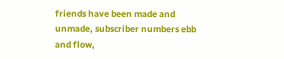friends have been made and unmade, subscriber numbers ebb and flow,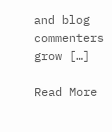and blog commenters grow […]

Read More